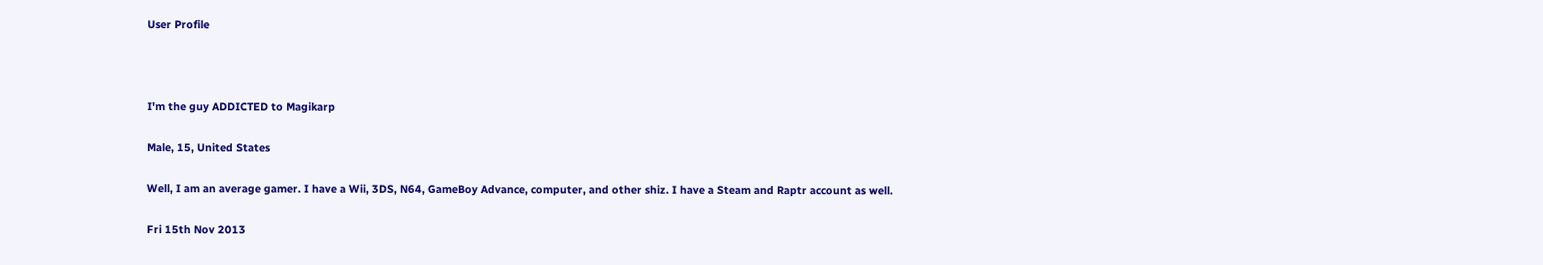User Profile



I'm the guy ADDICTED to Magikarp

Male, 15, United States

Well, I am an average gamer. I have a Wii, 3DS, N64, GameBoy Advance, computer, and other shiz. I have a Steam and Raptr account as well.

Fri 15th Nov 2013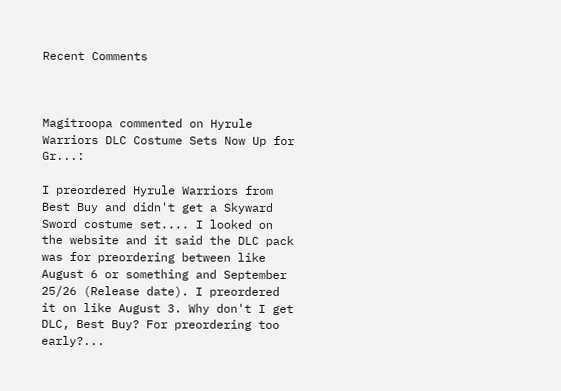Recent Comments



Magitroopa commented on Hyrule Warriors DLC Costume Sets Now Up for Gr...:

I preordered Hyrule Warriors from Best Buy and didn't get a Skyward Sword costume set.... I looked on the website and it said the DLC pack was for preordering between like August 6 or something and September 25/26 (Release date). I preordered it on like August 3. Why don't I get DLC, Best Buy? For preordering too early?...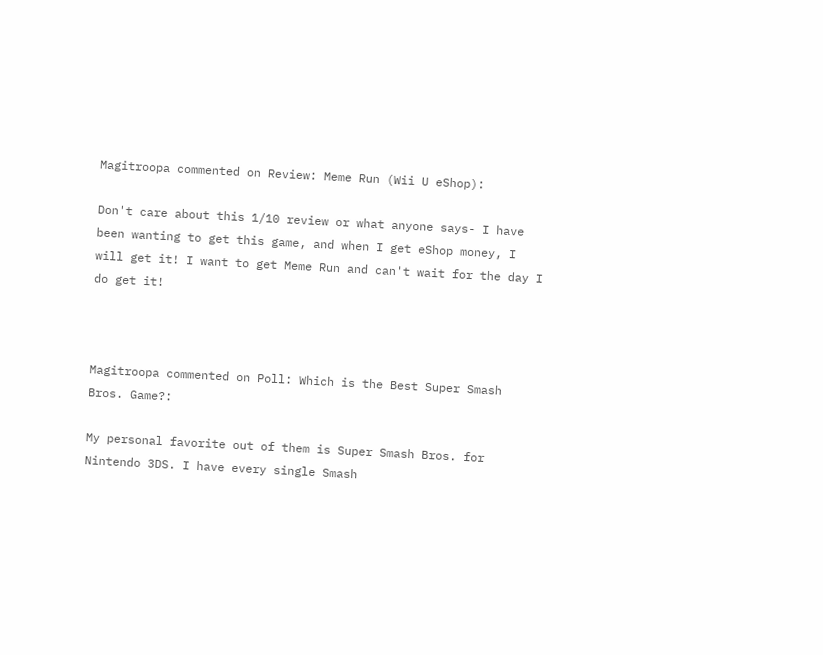Magitroopa commented on Review: Meme Run (Wii U eShop):

Don't care about this 1/10 review or what anyone says- I have been wanting to get this game, and when I get eShop money, I will get it! I want to get Meme Run and can't wait for the day I do get it!



Magitroopa commented on Poll: Which is the Best Super Smash Bros. Game?:

My personal favorite out of them is Super Smash Bros. for Nintendo 3DS. I have every single Smash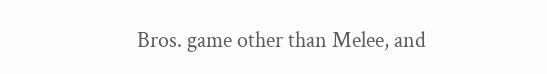Bros. game other than Melee, and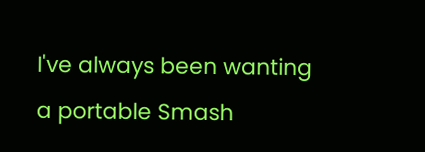I've always been wanting a portable Smash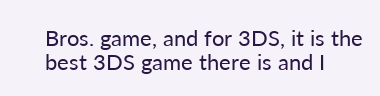Bros. game, and for 3DS, it is the best 3DS game there is and I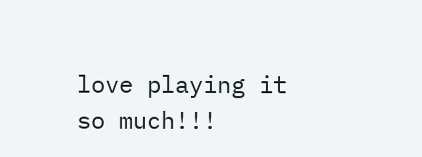love playing it so much!!!